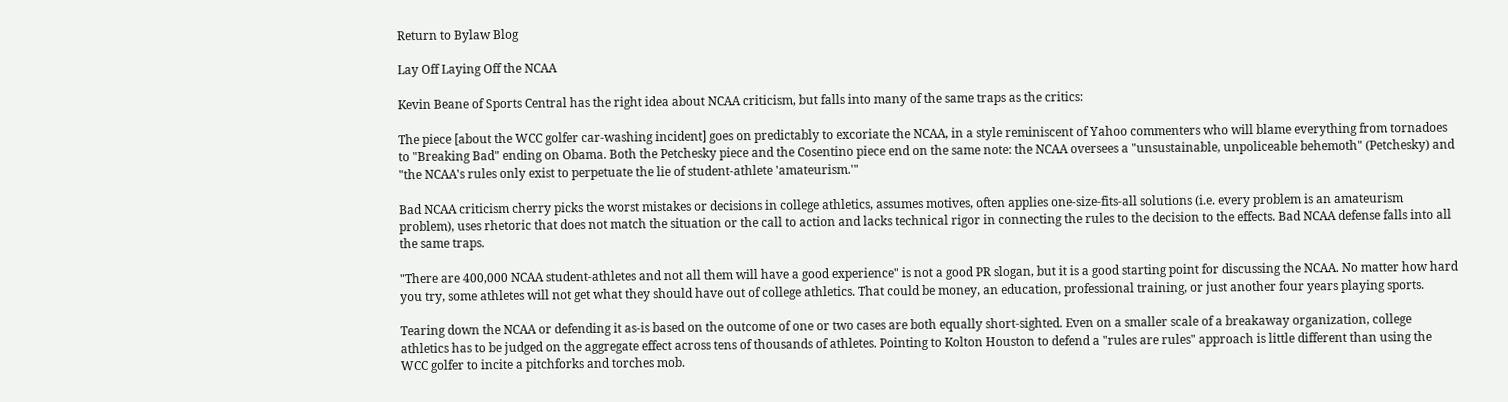Return to Bylaw Blog

Lay Off Laying Off the NCAA

Kevin Beane of Sports Central has the right idea about NCAA criticism, but falls into many of the same traps as the critics:

The piece [about the WCC golfer car-washing incident] goes on predictably to excoriate the NCAA, in a style reminiscent of Yahoo commenters who will blame everything from tornadoes to "Breaking Bad" ending on Obama. Both the Petchesky piece and the Cosentino piece end on the same note: the NCAA oversees a "unsustainable, unpoliceable behemoth" (Petchesky) and "the NCAA's rules only exist to perpetuate the lie of student-athlete 'amateurism.'"

Bad NCAA criticism cherry picks the worst mistakes or decisions in college athletics, assumes motives, often applies one-size-fits-all solutions (i.e. every problem is an amateurism problem), uses rhetoric that does not match the situation or the call to action and lacks technical rigor in connecting the rules to the decision to the effects. Bad NCAA defense falls into all the same traps.

"There are 400,000 NCAA student-athletes and not all them will have a good experience" is not a good PR slogan, but it is a good starting point for discussing the NCAA. No matter how hard you try, some athletes will not get what they should have out of college athletics. That could be money, an education, professional training, or just another four years playing sports.

Tearing down the NCAA or defending it as-is based on the outcome of one or two cases are both equally short-sighted. Even on a smaller scale of a breakaway organization, college athletics has to be judged on the aggregate effect across tens of thousands of athletes. Pointing to Kolton Houston to defend a "rules are rules" approach is little different than using the WCC golfer to incite a pitchforks and torches mob.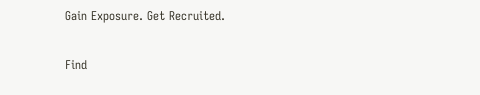Gain Exposure. Get Recruited.

Find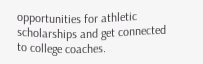opportunities for athletic scholarships and get connected to college coaches.